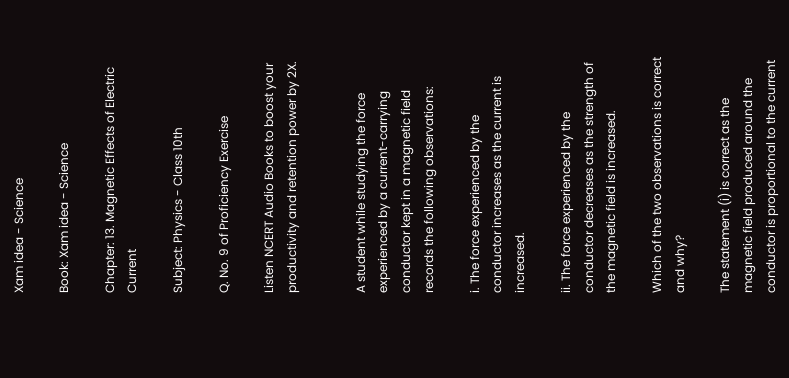Xam idea - Science

Book: Xam idea - Science

Chapter: 13. Magnetic Effects of Electric Current

Subject: Physics - Class 10th

Q. No. 9 of Proficiency Exercise

Listen NCERT Audio Books to boost your productivity and retention power by 2X.


A student while studying the force experienced by a current-carrying conductor kept in a magnetic field records the following observations:

i. The force experienced by the conductor increases as the current is increased.

ii. The force experienced by the conductor decreases as the strength of the magnetic field is increased.

Which of the two observations is correct and why?

The statement (i) is correct as the magnetic field produced around the conductor is proportional to the current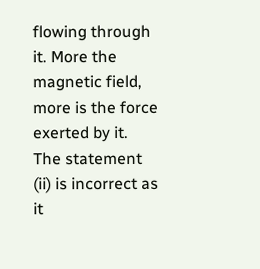flowing through it. More the magnetic field, more is the force exerted by it.
The statement (ii) is incorrect as it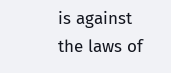is against the laws of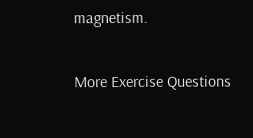magnetism.

More Exercise Questions